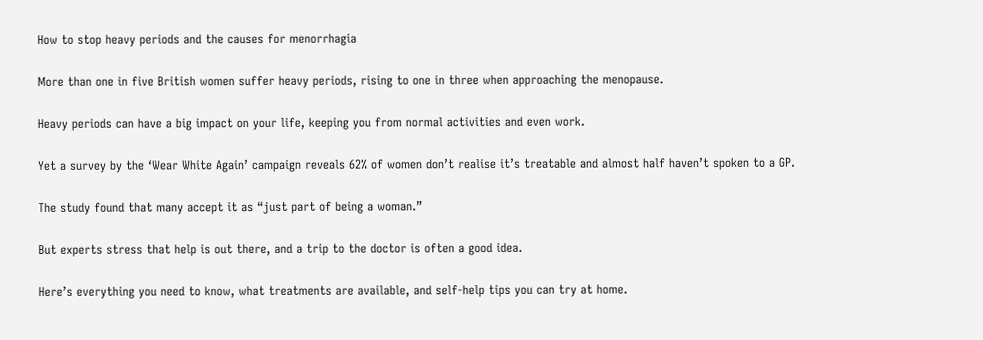How to stop heavy periods and the causes for menorrhagia

More than one in five British women suffer heavy periods, rising to one in three when approaching the menopause.

Heavy periods can have a big impact on your life, keeping you from normal activities and even work.

Yet a survey by the ‘Wear White Again’ campaign reveals 62% of women don’t realise it’s treatable and almost half haven’t spoken to a GP.

The study found that many accept it as “just part of being a woman.”

But experts stress that help is out there, and a trip to the doctor is often a good idea.

Here’s everything you need to know, what treatments are available, and self-help tips you can try at home.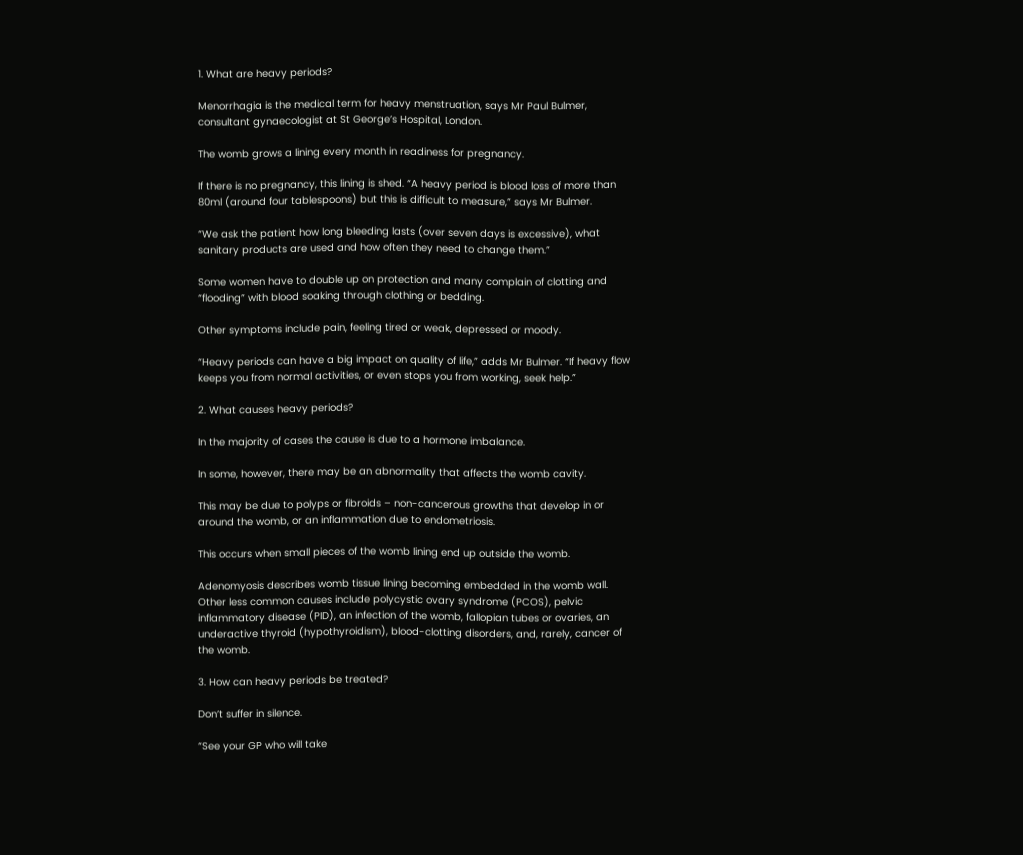1. What are heavy periods?

Menorrhagia is the medical term for heavy menstruation, says Mr Paul Bulmer, consultant gynaecologist at St George’s Hospital, London.

The womb grows a lining every month in readiness for pregnancy.

If there is no pregnancy, this lining is shed. “A heavy period is blood loss of more than 80ml (around four tablespoons) but this is difficult to measure,” says Mr Bulmer.

“We ask the patient how long bleeding lasts (over seven days is excessive), what sanitary products are used and how often they need to change them.”

Some women have to double up on protection and many complain of clotting and “flooding” with blood soaking through clothing or bedding.

Other symptoms include pain, feeling tired or weak, depressed or moody.

“Heavy periods can have a big impact on quality of life,” adds Mr Bulmer. “If heavy flow keeps you from normal activities, or even stops you from working, seek help.”

2. What causes heavy periods?

In the majority of cases the cause is due to a hormone imbalance.

In some, however, there may be an abnormality that affects the womb cavity.

This may be due to polyps or fibroids – non-cancerous growths that develop in or around the womb, or an inflammation due to endometriosis.

This occurs when small pieces of the womb lining end up outside the womb.

Adenomyosis describes womb tissue lining becoming embedded in the womb wall. Other less common causes include polycystic ovary syndrome (PCOS), pelvic inflammatory disease (PID), an infection of the womb, fallopian tubes or ovaries, an underactive thyroid (hypothyroidism), blood-clotting disorders, and, rarely, cancer of the womb.

3. How can heavy periods be treated?

Don’t suffer in silence.

“See your GP who will take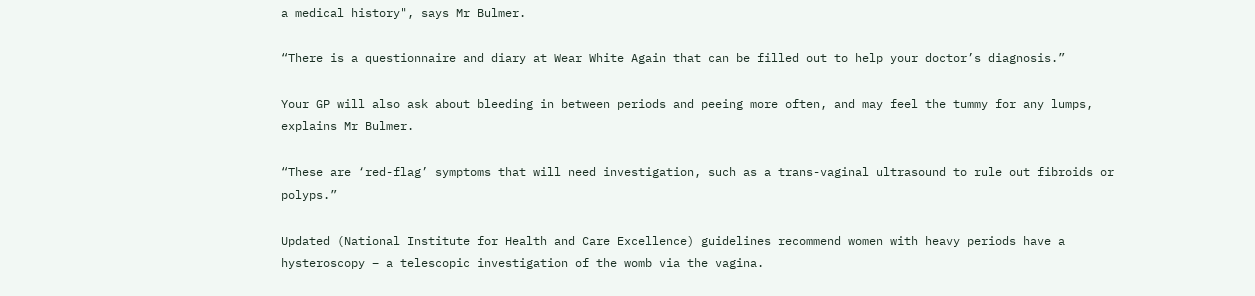a medical history", says Mr Bulmer.

“There is a questionnaire and diary at Wear White Again that can be filled out to help your doctor’s diagnosis.”

Your GP will also ask about bleeding in between periods and peeing more often, and may feel the tummy for any lumps, explains Mr Bulmer.

“These are ‘red-flag’ symptoms that will need investigation, such as a trans-vaginal ultrasound to rule out fibroids or polyps.”

Updated (National Institute for Health and Care Excellence) guidelines recommend women with heavy periods have a hysteroscopy – a telescopic investigation of the womb via the vagina.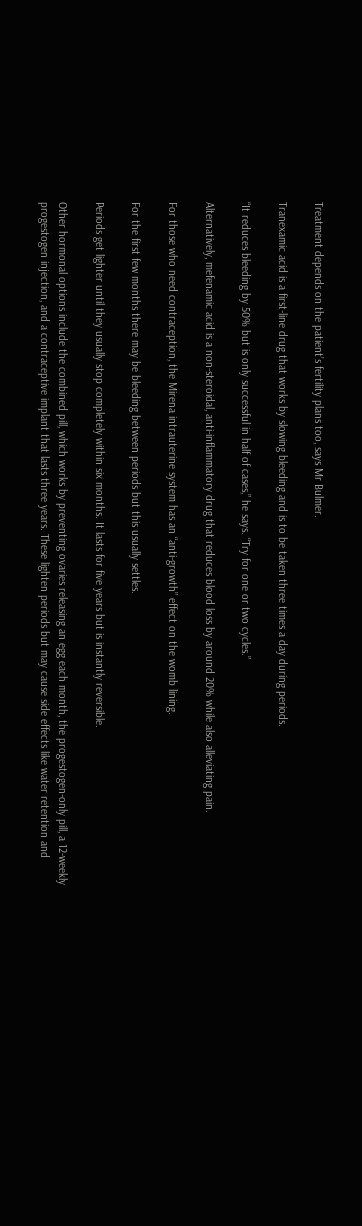Treatment depends on the patient’s fertility plans too, says Mr Bulmer.

Tranexamic acid is a first-line drug that works by slowing bleeding and is to be taken three times a day during periods.

“It reduces bleeding by 50% but is only successful in half of cases,” he says. “Try for one or two cycles.”

Alternatively, mefenamic acid is a non-steroidal, anti-inflammatory drug that reduces blood loss by around 20% while also alleviating pain.

For those who need contraception, the Mirena intrauterine system has an “anti-growth” effect on the womb lining.

For the first few months there may be bleeding between periods but this usually settles.

Periods get lighter until they usually stop completely within six months. It lasts for five years but is instantly reversible.

Other hormonal options include the combined pill, which works by preventing ovaries releasing an egg each month, the progestogen-only pill, a 12-weekly progestogen injection, and a contraceptive implant that lasts three years. These lighten periods but may cause side effects like water retention and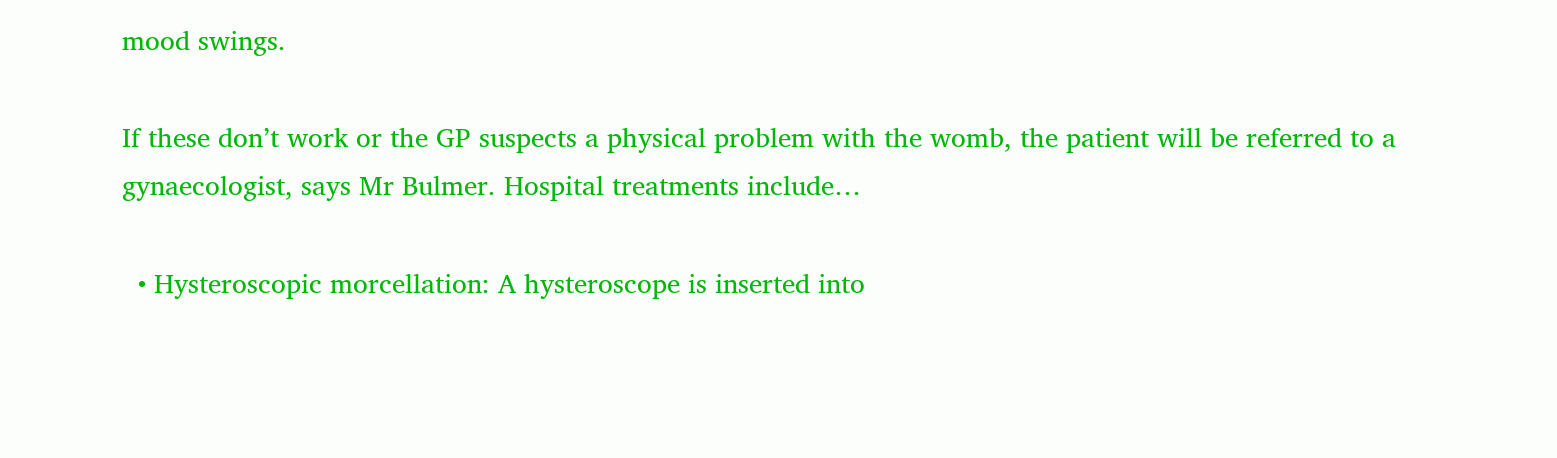mood swings.

If these don’t work or the GP suspects a physical problem with the womb, the patient will be referred to a gynaecologist, says Mr Bulmer. Hospital treatments include…

  • Hysteroscopic morcellation: A hysteroscope is inserted into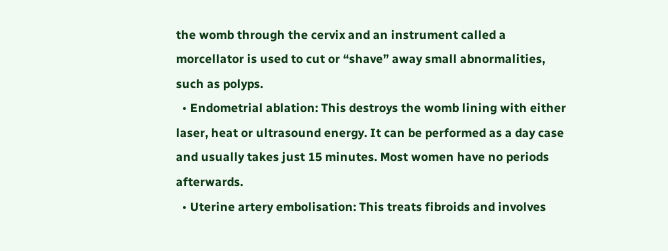the womb through the cervix and an instrument called a morcellator is used to cut or “shave” away small abnormalities, such as polyps.
  • Endometrial ablation: This destroys the womb lining with either laser, heat or ultrasound energy. It can be performed as a day case and usually takes just 15 minutes. Most women have no periods afterwards.
  • Uterine artery embolisation: This treats fibroids and involves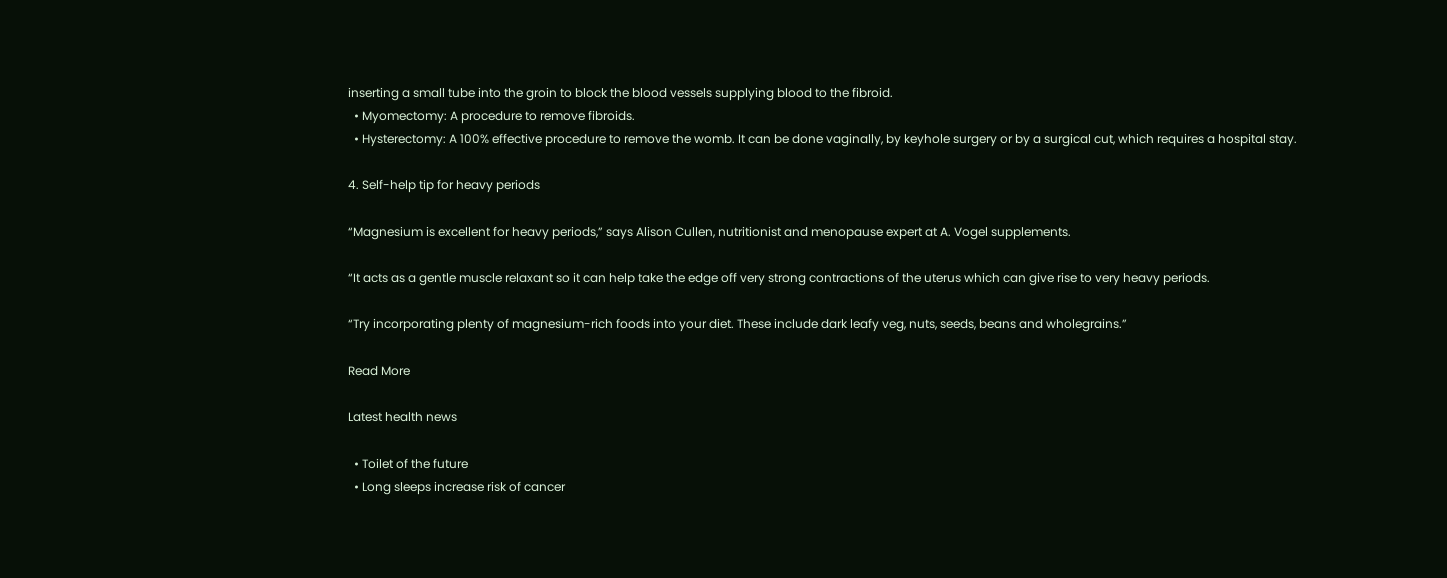inserting a small tube into the groin to block the blood vessels supplying blood to the fibroid.
  • Myomectomy: A procedure to remove fibroids.
  • Hysterectomy: A 100% effective procedure to remove the womb. It can be done vaginally, by keyhole surgery or by a surgical cut, which requires a hospital stay.

4. Self-help tip for heavy periods

“Magnesium is excellent for heavy periods,” says Alison Cullen, nutritionist and menopause expert at A. Vogel supplements.

“It acts as a gentle muscle relaxant so it can help take the edge off very strong contractions of the uterus which can give rise to very heavy periods.

“Try incorporating plenty of magnesium-rich foods into your diet. These include dark leafy veg, nuts, seeds, beans and wholegrains.”

Read More

Latest health news

  • Toilet of the future
  • Long sleeps increase risk of cancer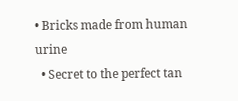• Bricks made from human urine
  • Secret to the perfect tan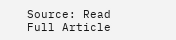Source: Read Full Article